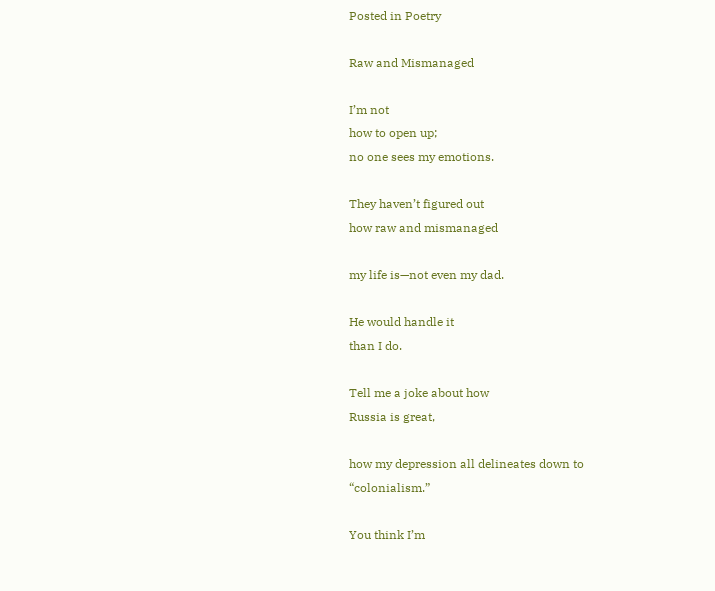Posted in Poetry

Raw and Mismanaged

I’m not
how to open up;
no one sees my emotions.

They haven’t figured out
how raw and mismanaged

my life is—not even my dad.

He would handle it
than I do.

Tell me a joke about how
Russia is great,

how my depression all delineates down to “colonialism.”

You think I’m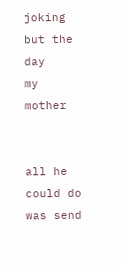joking but the day
my mother


all he could do was send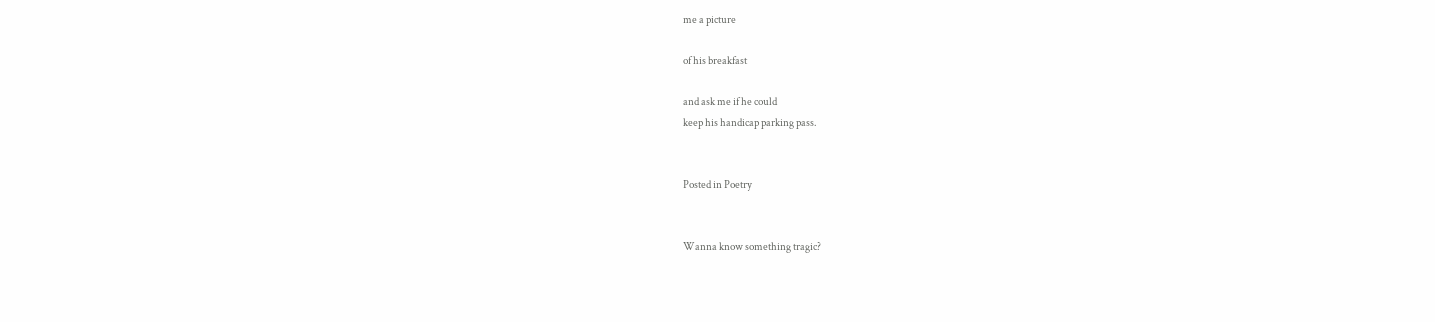me a picture

of his breakfast

and ask me if he could
keep his handicap parking pass.


Posted in Poetry


Wanna know something tragic?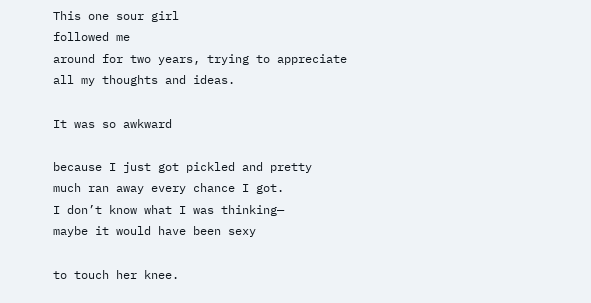This one sour girl
followed me
around for two years, trying to appreciate
all my thoughts and ideas.

It was so awkward

because I just got pickled and pretty
much ran away every chance I got.
I don’t know what I was thinking—
maybe it would have been sexy

to touch her knee.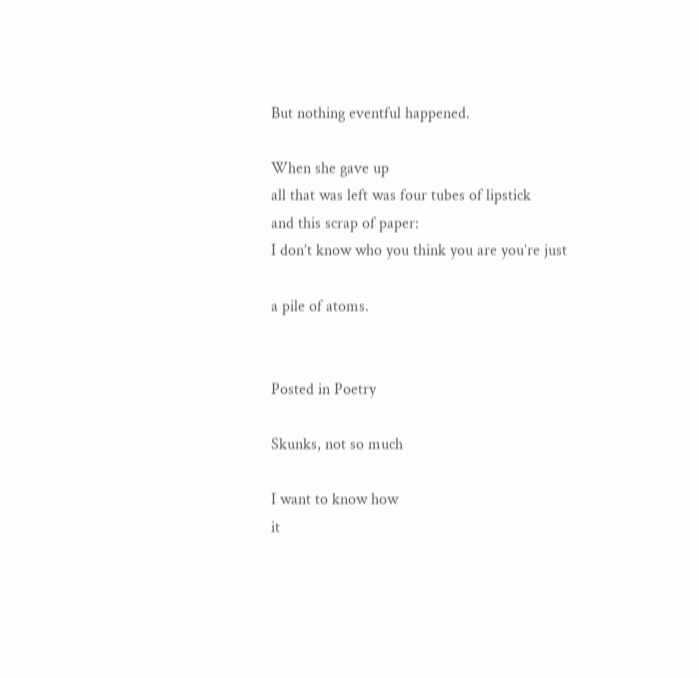But nothing eventful happened.

When she gave up
all that was left was four tubes of lipstick
and this scrap of paper:
I don’t know who you think you are you’re just

a pile of atoms.


Posted in Poetry

Skunks, not so much

I want to know how
it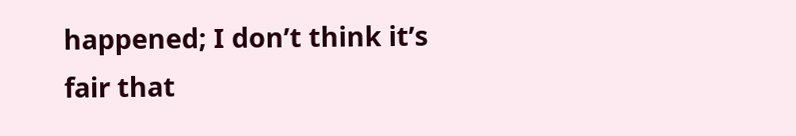happened; I don’t think it’s
fair that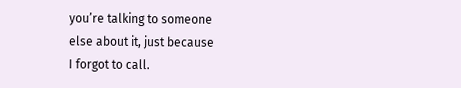you’re talking to someone
else about it, just because
I forgot to call.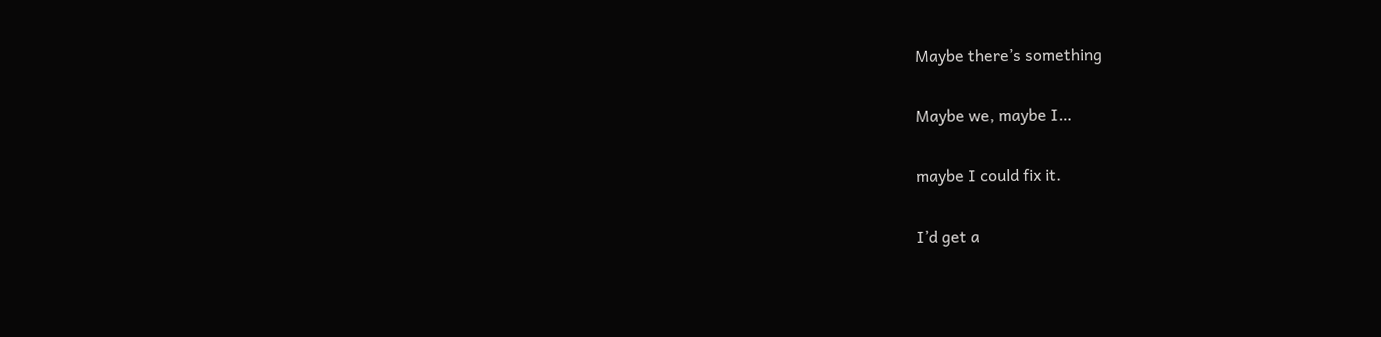Maybe there’s something

Maybe we, maybe I…

maybe I could fix it.

I’d get a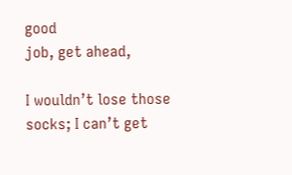good
job, get ahead,

I wouldn’t lose those
socks; I can’t get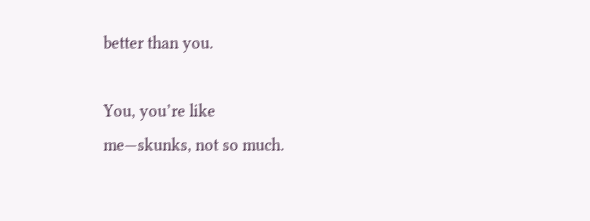better than you.

You, you’re like
me—skunks, not so much.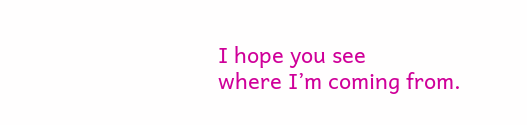I hope you see
where I’m coming from.